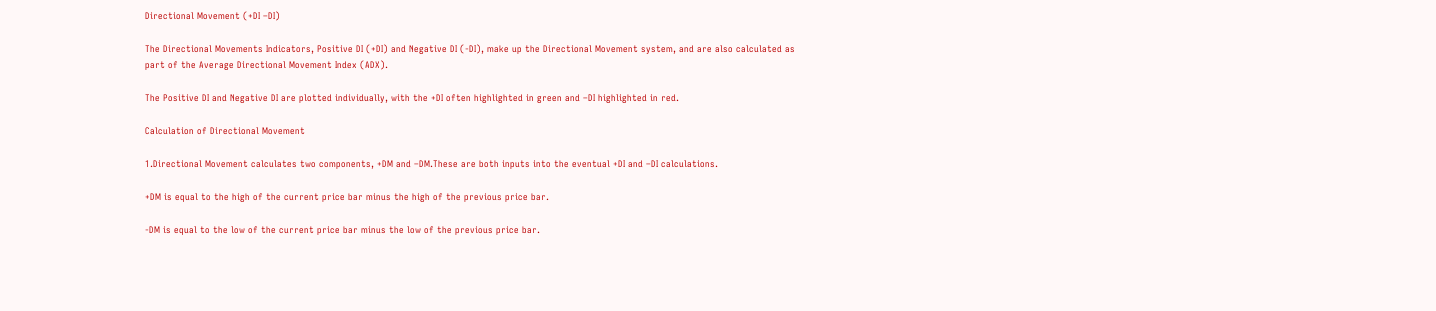Directional Movement (+DI –DI)

The Directional Movements Indicators, Positive DI (+DI) and Negative DI (-DI), make up the Directional Movement system, and are also calculated as part of the Average Directional Movement Index (ADX).

The Positive DI and Negative DI are plotted individually, with the +DI often highlighted in green and –DI highlighted in red.

Calculation of Directional Movement

1.Directional Movement calculates two components, +DM and –DM.These are both inputs into the eventual +DI and –DI calculations.

+DM is equal to the high of the current price bar minus the high of the previous price bar.

-DM is equal to the low of the current price bar minus the low of the previous price bar.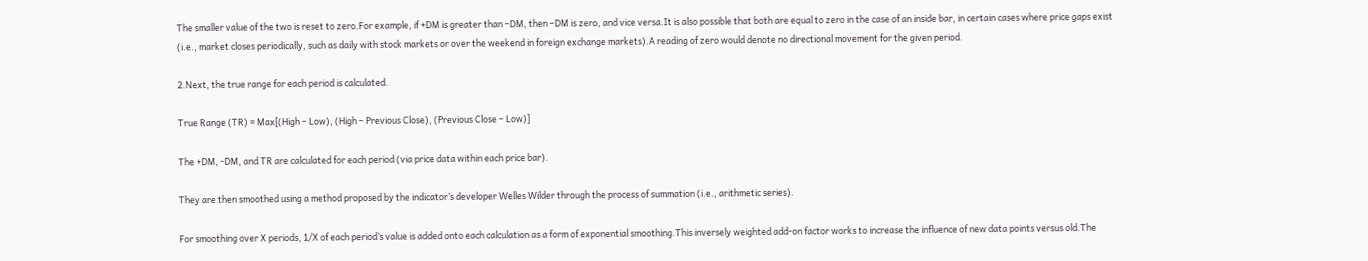The smaller value of the two is reset to zero.For example, if +DM is greater than –DM, then –DM is zero, and vice versa.It is also possible that both are equal to zero in the case of an inside bar, in certain cases where price gaps exist (i.e., market closes periodically, such as daily with stock markets or over the weekend in foreign exchange markets).A reading of zero would denote no directional movement for the given period.

2.Next, the true range for each period is calculated.

True Range (TR) = Max[(High – Low), (High – Previous Close), (Previous Close – Low)]

The +DM, -DM, and TR are calculated for each period (via price data within each price bar).

They are then smoothed using a method proposed by the indicator’s developer Welles Wilder through the process of summation (i.e., arithmetic series).

For smoothing over X periods, 1/X of each period’s value is added onto each calculation as a form of exponential smoothing.This inversely weighted add-on factor works to increase the influence of new data points versus old.The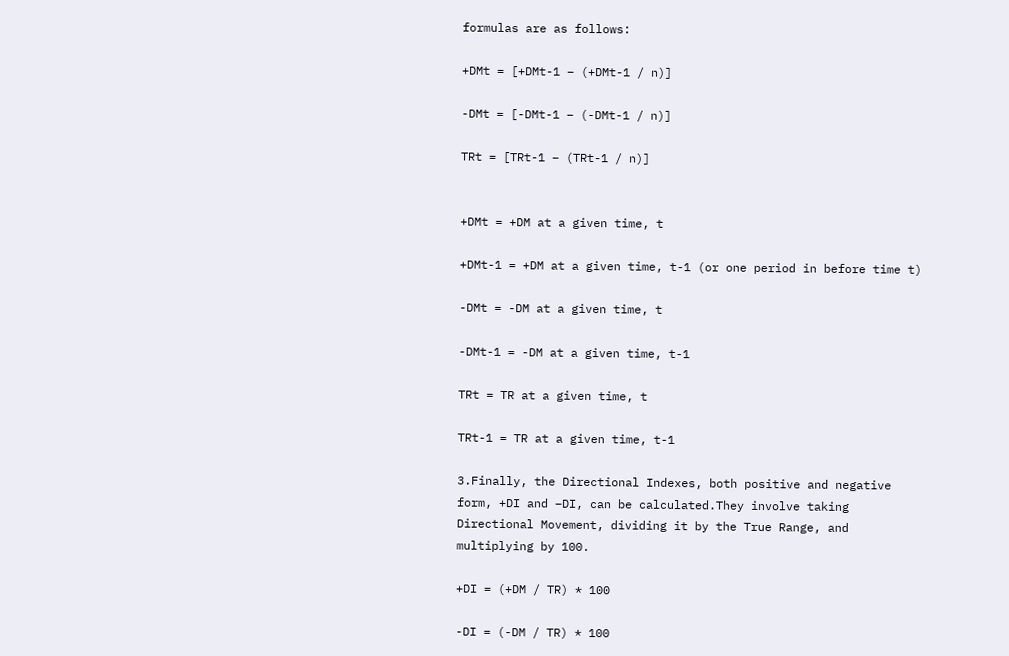formulas are as follows:

+DMt = [+DMt-1 – (+DMt-1 / n)]

-DMt = [-DMt-1 – (-DMt-1 / n)]

TRt = [TRt-1 – (TRt-1 / n)]


+DMt = +DM at a given time, t

+DMt-1 = +DM at a given time, t-1 (or one period in before time t)

-DMt = -DM at a given time, t

-DMt-1 = -DM at a given time, t-1

TRt = TR at a given time, t

TRt-1 = TR at a given time, t-1

3.Finally, the Directional Indexes, both positive and negative form, +DI and –DI, can be calculated.They involve taking Directional Movement, dividing it by the True Range, and multiplying by 100.

+DI = (+DM / TR) * 100

-DI = (-DM / TR) * 100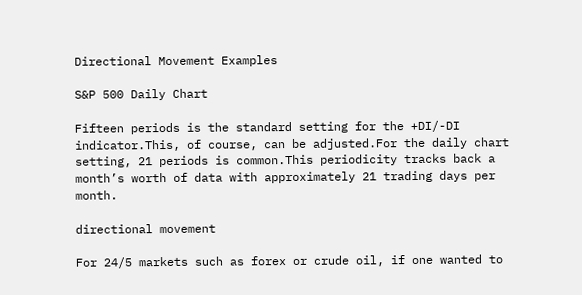Directional Movement Examples

S&P 500 Daily Chart

Fifteen periods is the standard setting for the +DI/-DI indicator.This, of course, can be adjusted.For the daily chart setting, 21 periods is common.This periodicity tracks back a month’s worth of data with approximately 21 trading days per month.

directional movement

For 24/5 markets such as forex or crude oil, if one wanted to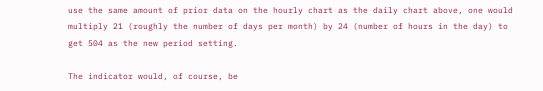use the same amount of prior data on the hourly chart as the daily chart above, one would multiply 21 (roughly the number of days per month) by 24 (number of hours in the day) to get 504 as the new period setting.

The indicator would, of course, be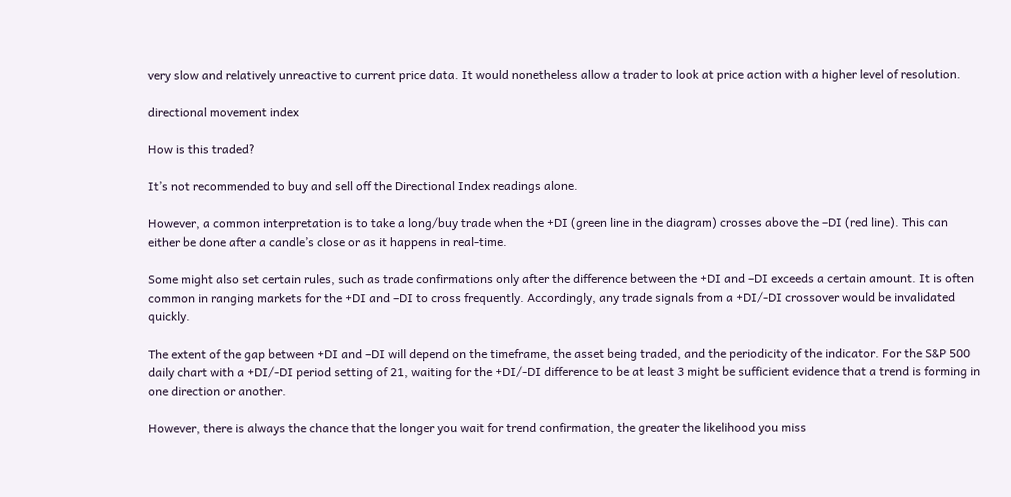very slow and relatively unreactive to current price data. It would nonetheless allow a trader to look at price action with a higher level of resolution.

directional movement index

How is this traded?

It’s not recommended to buy and sell off the Directional Index readings alone.

However, a common interpretation is to take a long/buy trade when the +DI (green line in the diagram) crosses above the –DI (red line). This can either be done after a candle’s close or as it happens in real-time.

Some might also set certain rules, such as trade confirmations only after the difference between the +DI and –DI exceeds a certain amount. It is often common in ranging markets for the +DI and –DI to cross frequently. Accordingly, any trade signals from a +DI/-DI crossover would be invalidated quickly.

The extent of the gap between +DI and –DI will depend on the timeframe, the asset being traded, and the periodicity of the indicator. For the S&P 500 daily chart with a +DI/-DI period setting of 21, waiting for the +DI/-DI difference to be at least 3 might be sufficient evidence that a trend is forming in one direction or another.

However, there is always the chance that the longer you wait for trend confirmation, the greater the likelihood you miss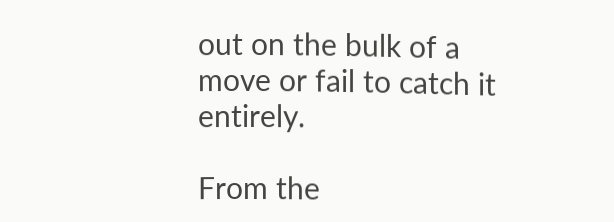out on the bulk of a move or fail to catch it entirely.

From the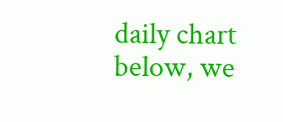daily chart below, we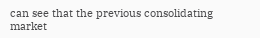can see that the previous consolidating market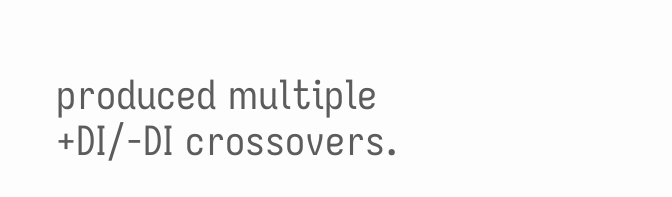produced multiple +DI/-DI crossovers.